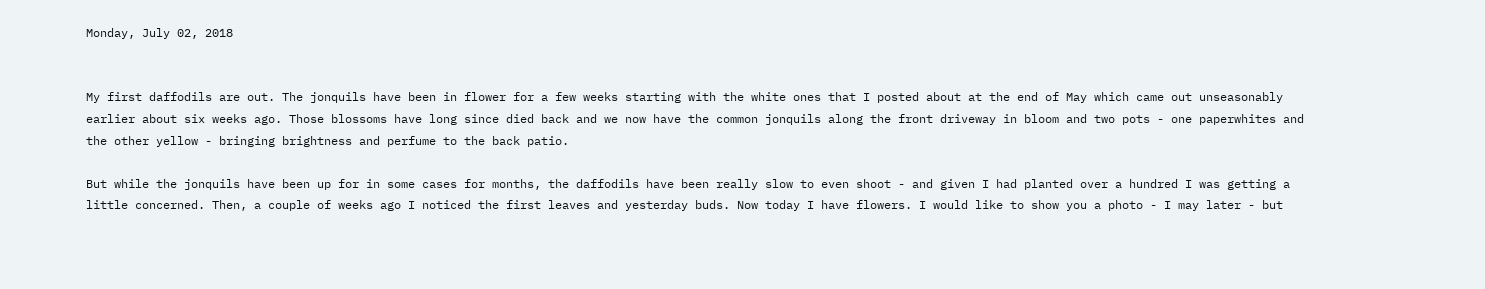Monday, July 02, 2018


My first daffodils are out. The jonquils have been in flower for a few weeks starting with the white ones that I posted about at the end of May which came out unseasonably earlier about six weeks ago. Those blossoms have long since died back and we now have the common jonquils along the front driveway in bloom and two pots - one paperwhites and the other yellow - bringing brightness and perfume to the back patio.

But while the jonquils have been up for in some cases for months, the daffodils have been really slow to even shoot - and given I had planted over a hundred I was getting a little concerned. Then, a couple of weeks ago I noticed the first leaves and yesterday buds. Now today I have flowers. I would like to show you a photo - I may later - but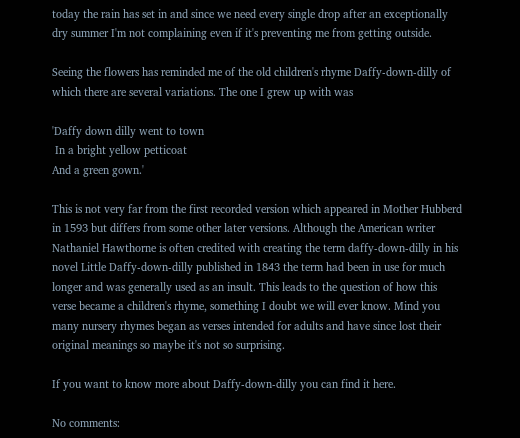today the rain has set in and since we need every single drop after an exceptionally dry summer I'm not complaining even if it's preventing me from getting outside.

Seeing the flowers has reminded me of the old children's rhyme Daffy-down-dilly of which there are several variations. The one I grew up with was

'Daffy down dilly went to town
 In a bright yellow petticoat
And a green gown.'

This is not very far from the first recorded version which appeared in Mother Hubberd in 1593 but differs from some other later versions. Although the American writer Nathaniel Hawthorne is often credited with creating the term daffy-down-dilly in his novel Little Daffy-down-dilly published in 1843 the term had been in use for much longer and was generally used as an insult. This leads to the question of how this verse became a children's rhyme, something I doubt we will ever know. Mind you many nursery rhymes began as verses intended for adults and have since lost their original meanings so maybe it's not so surprising.

If you want to know more about Daffy-down-dilly you can find it here.

No comments: